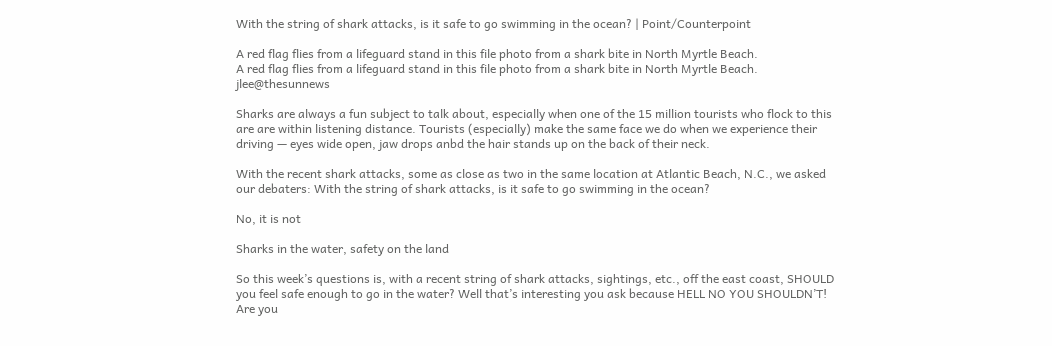With the string of shark attacks, is it safe to go swimming in the ocean? | Point/Counterpoint

A red flag flies from a lifeguard stand in this file photo from a shark bite in North Myrtle Beach.
A red flag flies from a lifeguard stand in this file photo from a shark bite in North Myrtle Beach. jlee@thesunnews

Sharks are always a fun subject to talk about, especially when one of the 15 million tourists who flock to this are are within listening distance. Tourists (especially) make the same face we do when we experience their driving — eyes wide open, jaw drops anbd the hair stands up on the back of their neck.

With the recent shark attacks, some as close as two in the same location at Atlantic Beach, N.C., we asked our debaters: With the string of shark attacks, is it safe to go swimming in the ocean?

No, it is not

Sharks in the water, safety on the land

So this week’s questions is, with a recent string of shark attacks, sightings, etc., off the east coast, SHOULD you feel safe enough to go in the water? Well that’s interesting you ask because HELL NO YOU SHOULDN’T! Are you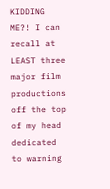KIDDING ME?! I can recall at LEAST three major film productions off the top of my head dedicated to warning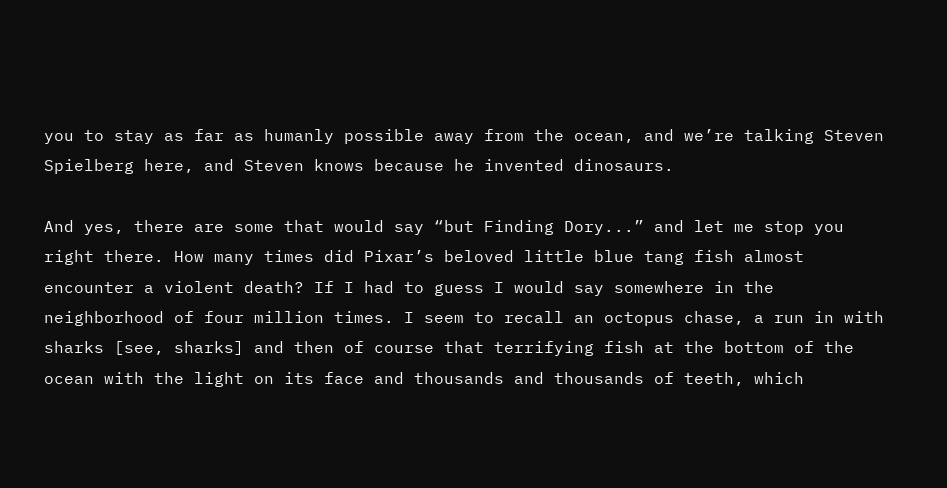you to stay as far as humanly possible away from the ocean, and we’re talking Steven Spielberg here, and Steven knows because he invented dinosaurs.

And yes, there are some that would say “but Finding Dory...” and let me stop you right there. How many times did Pixar’s beloved little blue tang fish almost encounter a violent death? If I had to guess I would say somewhere in the neighborhood of four million times. I seem to recall an octopus chase, a run in with sharks [see, sharks] and then of course that terrifying fish at the bottom of the ocean with the light on its face and thousands and thousands of teeth, which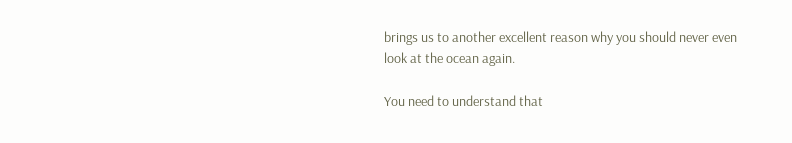brings us to another excellent reason why you should never even look at the ocean again.

You need to understand that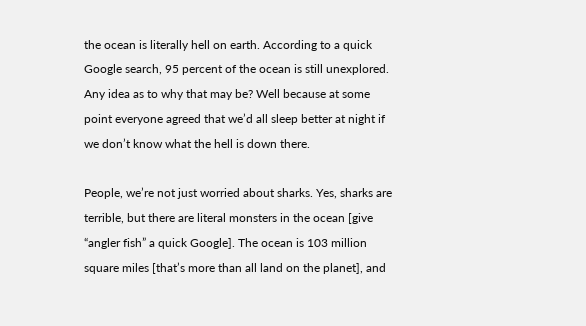the ocean is literally hell on earth. According to a quick Google search, 95 percent of the ocean is still unexplored. Any idea as to why that may be? Well because at some point everyone agreed that we’d all sleep better at night if we don’t know what the hell is down there.

People, we’re not just worried about sharks. Yes, sharks are terrible, but there are literal monsters in the ocean [give “angler fish” a quick Google]. The ocean is 103 million square miles [that’s more than all land on the planet], and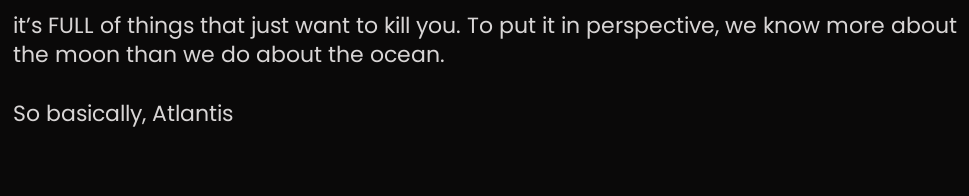it’s FULL of things that just want to kill you. To put it in perspective, we know more about the moon than we do about the ocean.

So basically, Atlantis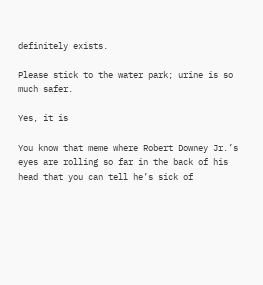definitely exists.

Please stick to the water park; urine is so much safer.

Yes, it is

You know that meme where Robert Downey Jr.’s eyes are rolling so far in the back of his head that you can tell he’s sick of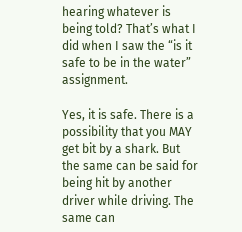hearing whatever is being told? That’s what I did when I saw the “is it safe to be in the water” assignment.

Yes, it is safe. There is a possibility that you MAY get bit by a shark. But the same can be said for being hit by another driver while driving. The same can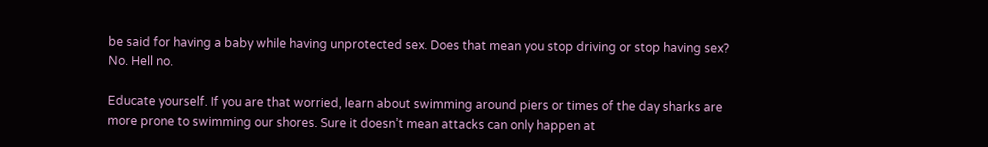be said for having a baby while having unprotected sex. Does that mean you stop driving or stop having sex? No. Hell no.

Educate yourself. If you are that worried, learn about swimming around piers or times of the day sharks are more prone to swimming our shores. Sure it doesn’t mean attacks can only happen at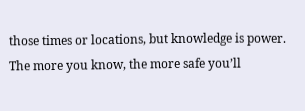those times or locations, but knowledge is power. The more you know, the more safe you’ll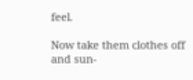feel.

Now take them clothes off and sun-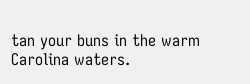tan your buns in the warm Carolina waters.